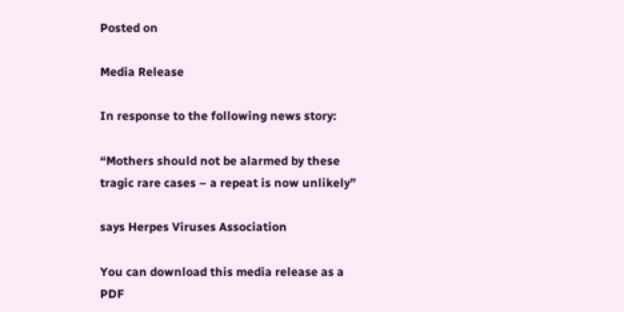Posted on

Media Release

In response to the following news story:

“Mothers should not be alarmed by these tragic rare cases – a repeat is now unlikely”

says Herpes Viruses Association

You can download this media release as a PDF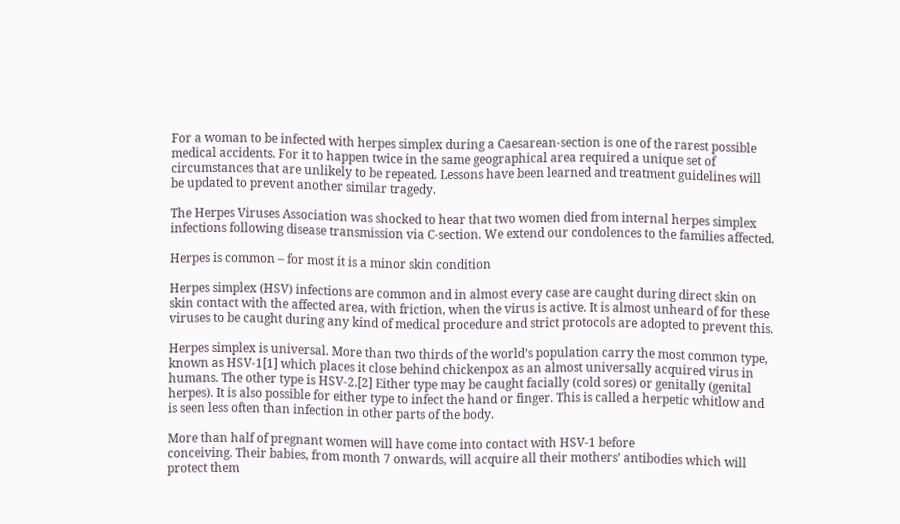For a woman to be infected with herpes simplex during a Caesarean-section is one of the rarest possible medical accidents. For it to happen twice in the same geographical area required a unique set of circumstances that are unlikely to be repeated. Lessons have been learned and treatment guidelines will be updated to prevent another similar tragedy.

The Herpes Viruses Association was shocked to hear that two women died from internal herpes simplex infections following disease transmission via C-section. We extend our condolences to the families affected.

Herpes is common – for most it is a minor skin condition

Herpes simplex (HSV) infections are common and in almost every case are caught during direct skin on skin contact with the affected area, with friction, when the virus is active. It is almost unheard of for these viruses to be caught during any kind of medical procedure and strict protocols are adopted to prevent this.

Herpes simplex is universal. More than two thirds of the world’s population carry the most common type, known as HSV-1[1] which places it close behind chickenpox as an almost universally acquired virus in humans. The other type is HSV-2.[2] Either type may be caught facially (cold sores) or genitally (genital herpes). It is also possible for either type to infect the hand or finger. This is called a herpetic whitlow and is seen less often than infection in other parts of the body.

More than half of pregnant women will have come into contact with HSV-1 before
conceiving. Their babies, from month 7 onwards, will acquire all their mothers’ antibodies which will protect them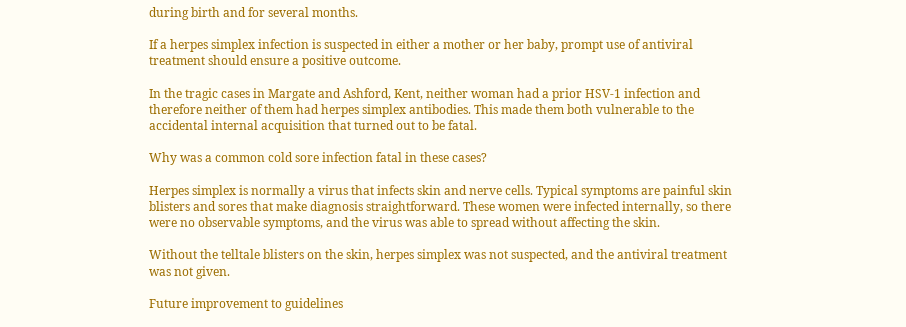during birth and for several months.

If a herpes simplex infection is suspected in either a mother or her baby, prompt use of antiviral treatment should ensure a positive outcome.

In the tragic cases in Margate and Ashford, Kent, neither woman had a prior HSV-1 infection and therefore neither of them had herpes simplex antibodies. This made them both vulnerable to the accidental internal acquisition that turned out to be fatal.

Why was a common cold sore infection fatal in these cases?

Herpes simplex is normally a virus that infects skin and nerve cells. Typical symptoms are painful skin blisters and sores that make diagnosis straightforward. These women were infected internally, so there were no observable symptoms, and the virus was able to spread without affecting the skin.

Without the telltale blisters on the skin, herpes simplex was not suspected, and the antiviral treatment was not given.

Future improvement to guidelines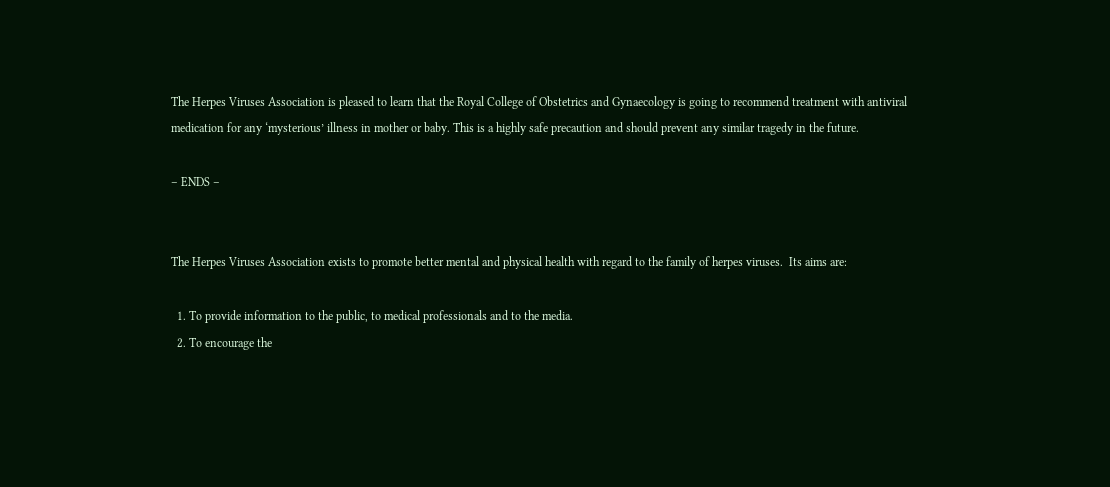The Herpes Viruses Association is pleased to learn that the Royal College of Obstetrics and Gynaecology is going to recommend treatment with antiviral medication for any ‘mysterious’ illness in mother or baby. This is a highly safe precaution and should prevent any similar tragedy in the future.

– ENDS –


The Herpes Viruses Association exists to promote better mental and physical health with regard to the family of herpes viruses.  Its aims are:

  1. To provide information to the public, to medical professionals and to the media.
  2. To encourage the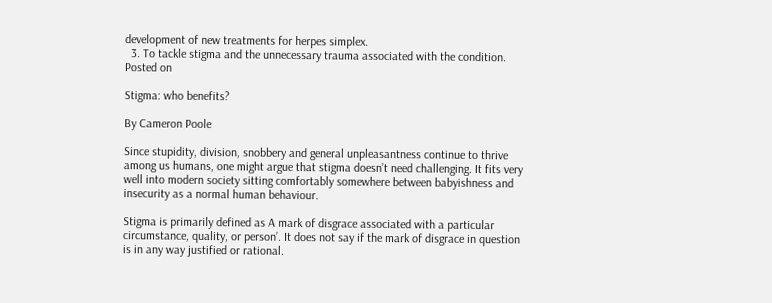development of new treatments for herpes simplex.
  3. To tackle stigma and the unnecessary trauma associated with the condition.
Posted on

Stigma: who benefits?

By Cameron Poole

Since stupidity, division, snobbery and general unpleasantness continue to thrive among us humans, one might argue that stigma doesn’t need challenging. It fits very well into modern society sitting comfortably somewhere between babyishness and insecurity as a normal human behaviour.

Stigma is primarily defined as A mark of disgrace associated with a particular circumstance, quality, or person’. It does not say if the mark of disgrace in question is in any way justified or rational.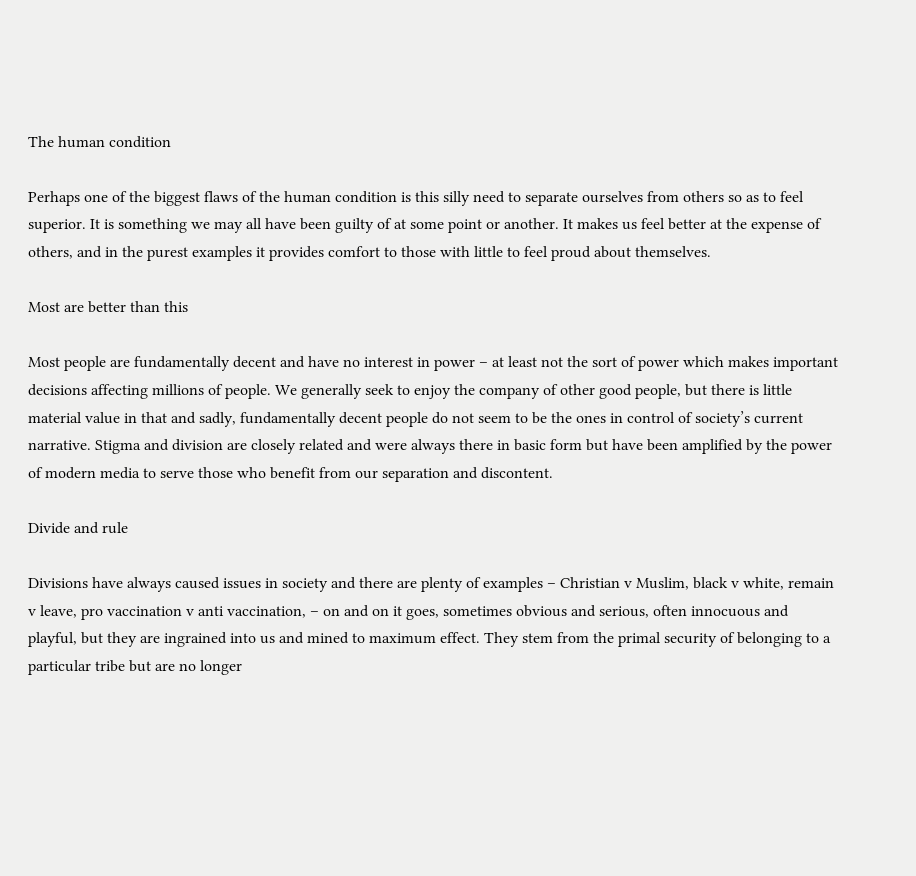The human condition

Perhaps one of the biggest flaws of the human condition is this silly need to separate ourselves from others so as to feel superior. It is something we may all have been guilty of at some point or another. It makes us feel better at the expense of others, and in the purest examples it provides comfort to those with little to feel proud about themselves.

Most are better than this

Most people are fundamentally decent and have no interest in power – at least not the sort of power which makes important decisions affecting millions of people. We generally seek to enjoy the company of other good people, but there is little material value in that and sadly, fundamentally decent people do not seem to be the ones in control of society’s current narrative. Stigma and division are closely related and were always there in basic form but have been amplified by the power of modern media to serve those who benefit from our separation and discontent.

Divide and rule

Divisions have always caused issues in society and there are plenty of examples – Christian v Muslim, black v white, remain v leave, pro vaccination v anti vaccination, – on and on it goes, sometimes obvious and serious, often innocuous and playful, but they are ingrained into us and mined to maximum effect. They stem from the primal security of belonging to a particular tribe but are no longer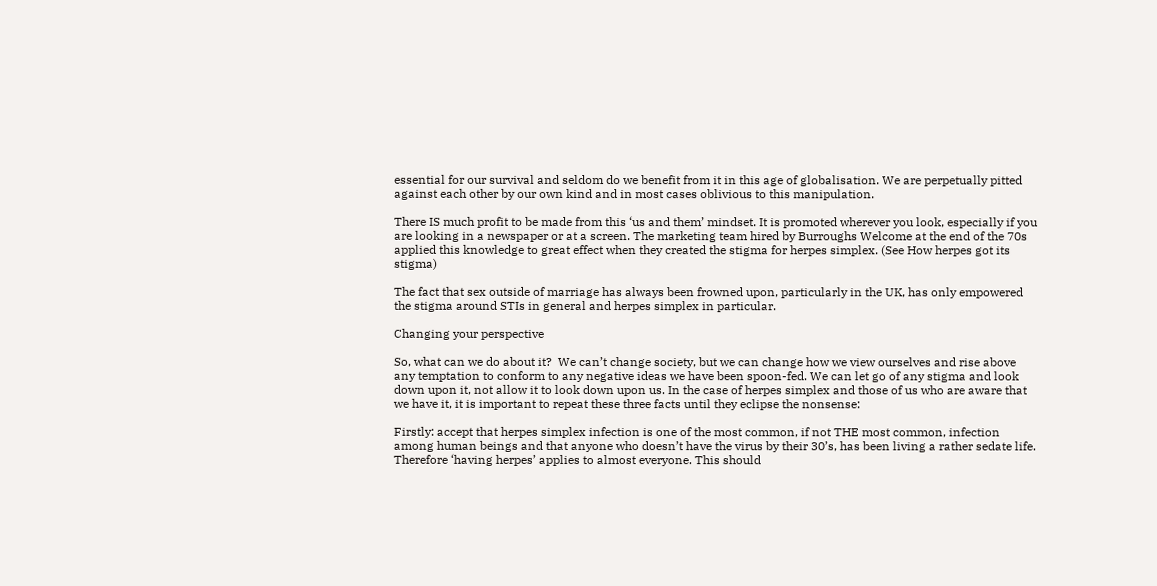essential for our survival and seldom do we benefit from it in this age of globalisation. We are perpetually pitted against each other by our own kind and in most cases oblivious to this manipulation.

There IS much profit to be made from this ‘us and them’ mindset. It is promoted wherever you look, especially if you are looking in a newspaper or at a screen. The marketing team hired by Burroughs Welcome at the end of the 70s applied this knowledge to great effect when they created the stigma for herpes simplex. (See How herpes got its stigma)

The fact that sex outside of marriage has always been frowned upon, particularly in the UK, has only empowered the stigma around STIs in general and herpes simplex in particular.

Changing your perspective

So, what can we do about it?  We can’t change society, but we can change how we view ourselves and rise above any temptation to conform to any negative ideas we have been spoon-fed. We can let go of any stigma and look down upon it, not allow it to look down upon us. In the case of herpes simplex and those of us who are aware that we have it, it is important to repeat these three facts until they eclipse the nonsense:

Firstly: accept that herpes simplex infection is one of the most common, if not THE most common, infection among human beings and that anyone who doesn’t have the virus by their 30’s, has been living a rather sedate life. Therefore ‘having herpes’ applies to almost everyone. This should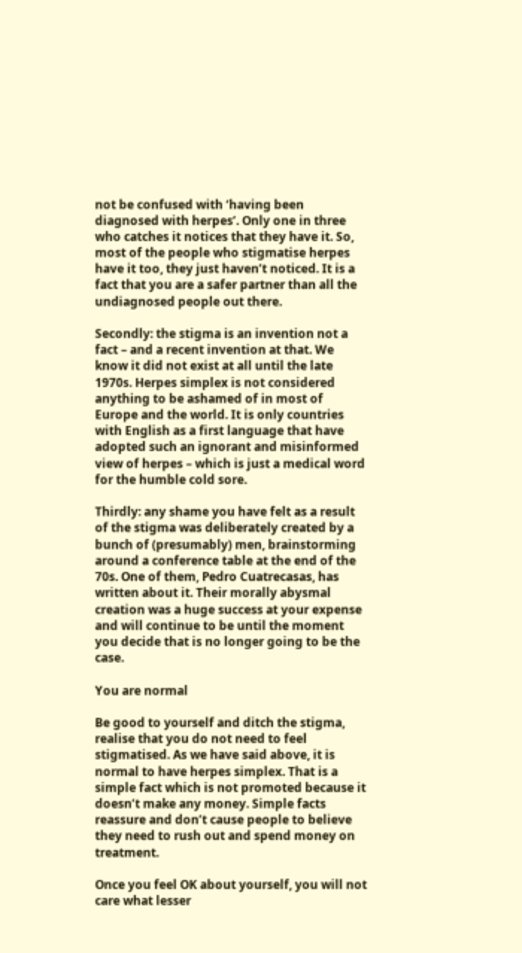not be confused with ‘having been diagnosed with herpes’. Only one in three who catches it notices that they have it. So, most of the people who stigmatise herpes have it too, they just haven’t noticed. It is a fact that you are a safer partner than all the undiagnosed people out there.

Secondly: the stigma is an invention not a fact – and a recent invention at that. We know it did not exist at all until the late 1970s. Herpes simplex is not considered anything to be ashamed of in most of Europe and the world. It is only countries with English as a first language that have adopted such an ignorant and misinformed view of herpes – which is just a medical word for the humble cold sore.

Thirdly: any shame you have felt as a result of the stigma was deliberately created by a bunch of (presumably) men, brainstorming around a conference table at the end of the 70s. One of them, Pedro Cuatrecasas, has written about it. Their morally abysmal creation was a huge success at your expense and will continue to be until the moment you decide that is no longer going to be the case.

You are normal

Be good to yourself and ditch the stigma, realise that you do not need to feel stigmatised. As we have said above, it is normal to have herpes simplex. That is a simple fact which is not promoted because it doesn’t make any money. Simple facts reassure and don’t cause people to believe they need to rush out and spend money on treatment.

Once you feel OK about yourself, you will not care what lesser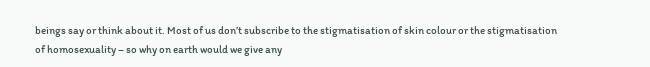beings say or think about it. Most of us don’t subscribe to the stigmatisation of skin colour or the stigmatisation of homosexuality – so why on earth would we give any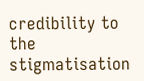credibility to the stigmatisation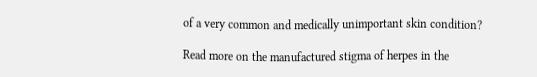of a very common and medically unimportant skin condition?

Read more on the manufactured stigma of herpes in the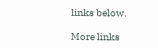links below.

More links